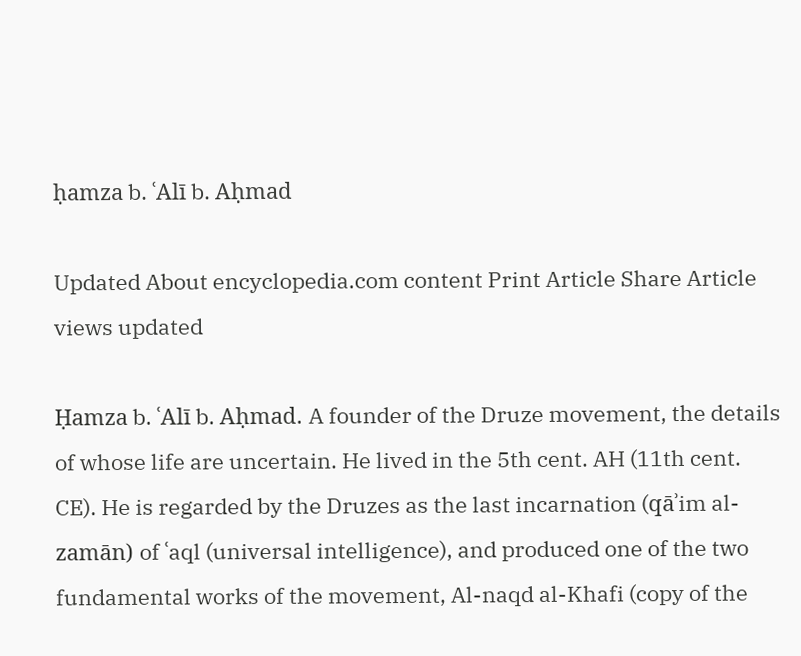ḥamza b. ʿAlī b. Aḥmad

Updated About encyclopedia.com content Print Article Share Article
views updated

Ḥamza b. ʿAlī b. Aḥmad. A founder of the Druze movement, the details of whose life are uncertain. He lived in the 5th cent. AH (11th cent. CE). He is regarded by the Druzes as the last incarnation (qāʾim al-zamān) of ʿaql (universal intelligence), and produced one of the two fundamental works of the movement, Al-naqd al-Khafi (copy of the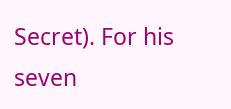Secret). For his seven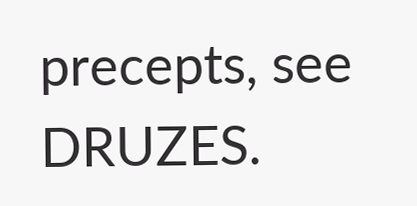precepts, see DRUZES.